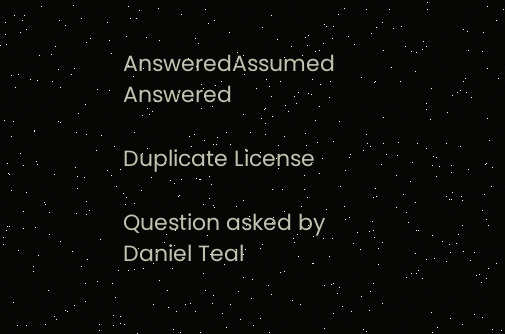AnsweredAssumed Answered

Duplicate License

Question asked by Daniel Teal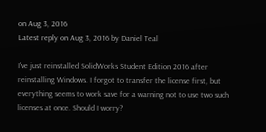on Aug 3, 2016
Latest reply on Aug 3, 2016 by Daniel Teal

I've just reinstalled SolidWorks Student Edition 2016 after reinstalling Windows. I forgot to transfer the license first, but everything seems to work save for a warning not to use two such licenses at once. Should I worry?